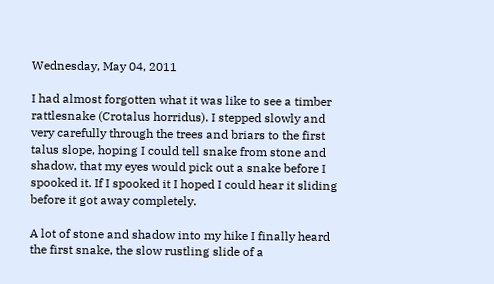Wednesday, May 04, 2011

I had almost forgotten what it was like to see a timber rattlesnake (Crotalus horridus). I stepped slowly and very carefully through the trees and briars to the first talus slope, hoping I could tell snake from stone and shadow, that my eyes would pick out a snake before I spooked it. If I spooked it I hoped I could hear it sliding before it got away completely.

A lot of stone and shadow into my hike I finally heard the first snake, the slow rustling slide of a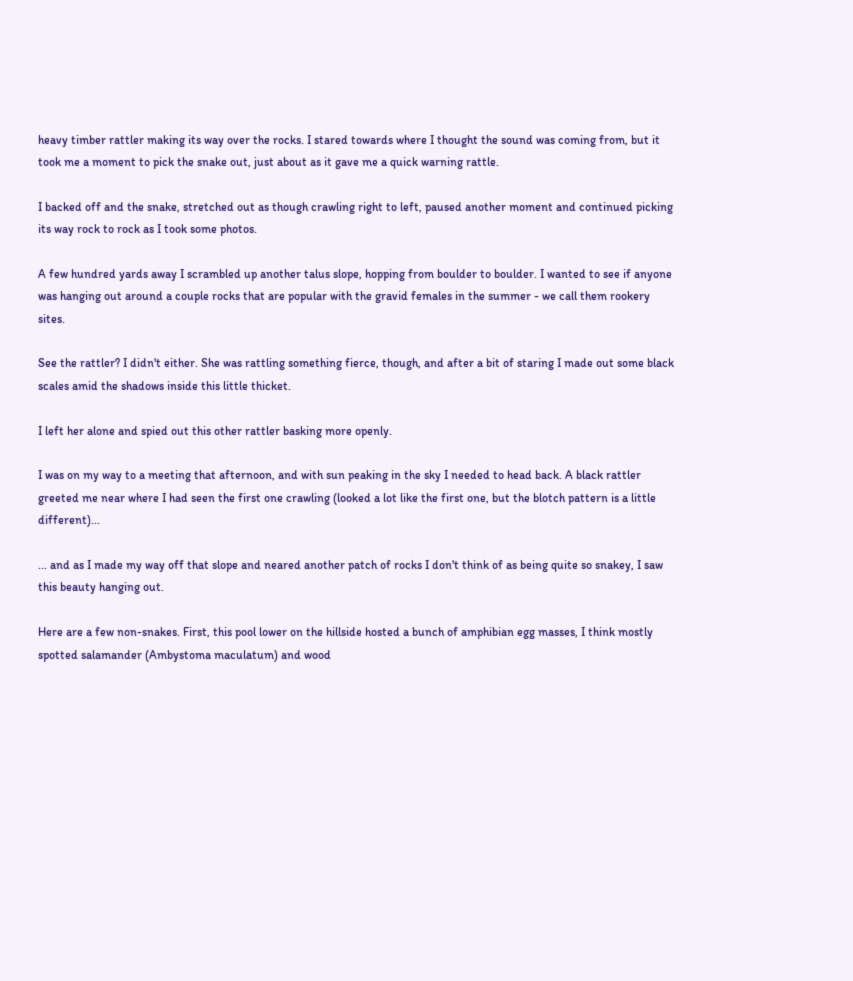heavy timber rattler making its way over the rocks. I stared towards where I thought the sound was coming from, but it took me a moment to pick the snake out, just about as it gave me a quick warning rattle.

I backed off and the snake, stretched out as though crawling right to left, paused another moment and continued picking its way rock to rock as I took some photos.

A few hundred yards away I scrambled up another talus slope, hopping from boulder to boulder. I wanted to see if anyone was hanging out around a couple rocks that are popular with the gravid females in the summer - we call them rookery sites.

See the rattler? I didn't either. She was rattling something fierce, though, and after a bit of staring I made out some black scales amid the shadows inside this little thicket.

I left her alone and spied out this other rattler basking more openly.

I was on my way to a meeting that afternoon, and with sun peaking in the sky I needed to head back. A black rattler greeted me near where I had seen the first one crawling (looked a lot like the first one, but the blotch pattern is a little different)...

... and as I made my way off that slope and neared another patch of rocks I don't think of as being quite so snakey, I saw this beauty hanging out.

Here are a few non-snakes. First, this pool lower on the hillside hosted a bunch of amphibian egg masses, I think mostly spotted salamander (Ambystoma maculatum) and wood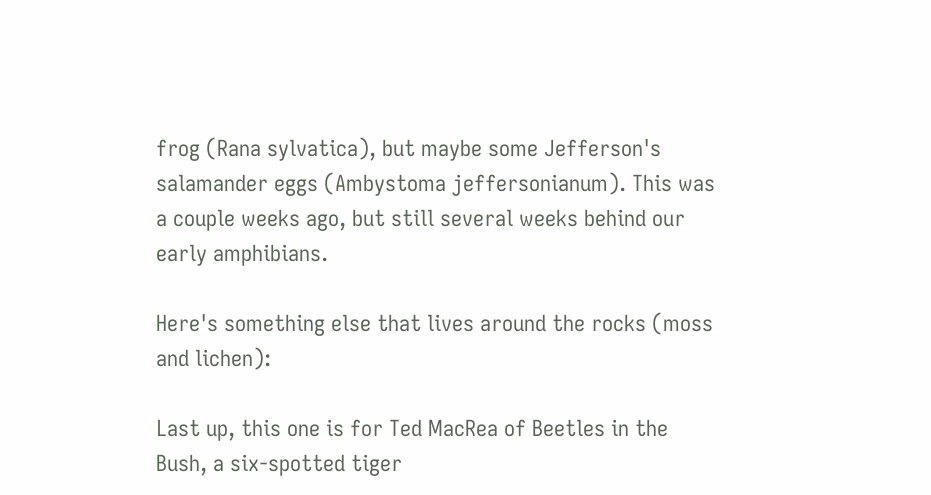frog (Rana sylvatica), but maybe some Jefferson's salamander eggs (Ambystoma jeffersonianum). This was a couple weeks ago, but still several weeks behind our early amphibians.

Here's something else that lives around the rocks (moss and lichen):

Last up, this one is for Ted MacRea of Beetles in the Bush, a six-spotted tiger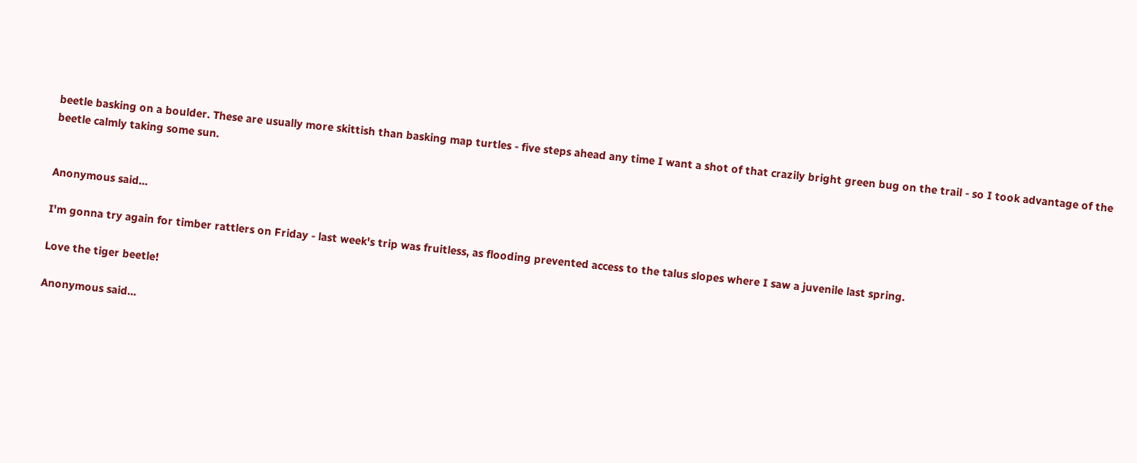beetle basking on a boulder. These are usually more skittish than basking map turtles - five steps ahead any time I want a shot of that crazily bright green bug on the trail - so I took advantage of the beetle calmly taking some sun.


Anonymous said...

I'm gonna try again for timber rattlers on Friday - last week's trip was fruitless, as flooding prevented access to the talus slopes where I saw a juvenile last spring.

Love the tiger beetle!

Anonymous said...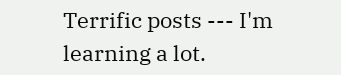Terrific posts --- I'm learning a lot.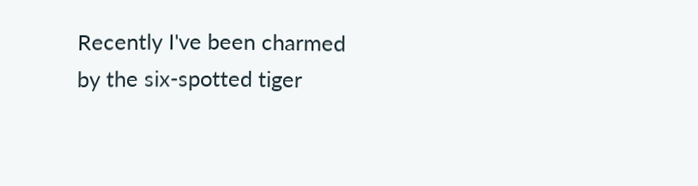Recently I've been charmed by the six-spotted tiger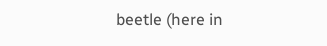beetle (here in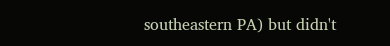southeastern PA) but didn't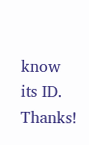know its ID. Thanks!